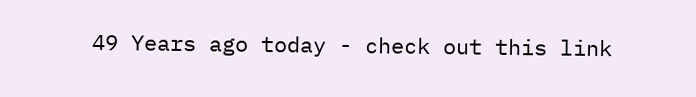49 Years ago today - check out this link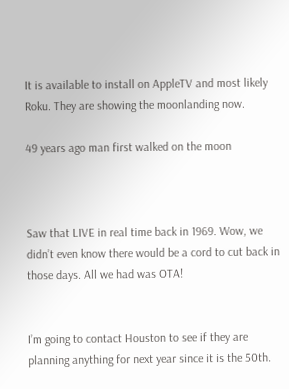It is available to install on AppleTV and most likely Roku. They are showing the moonlanding now.

49 years ago man first walked on the moon



Saw that LIVE in real time back in 1969. Wow, we didn’t even know there would be a cord to cut back in those days. All we had was OTA!


I’m going to contact Houston to see if they are planning anything for next year since it is the 50th.